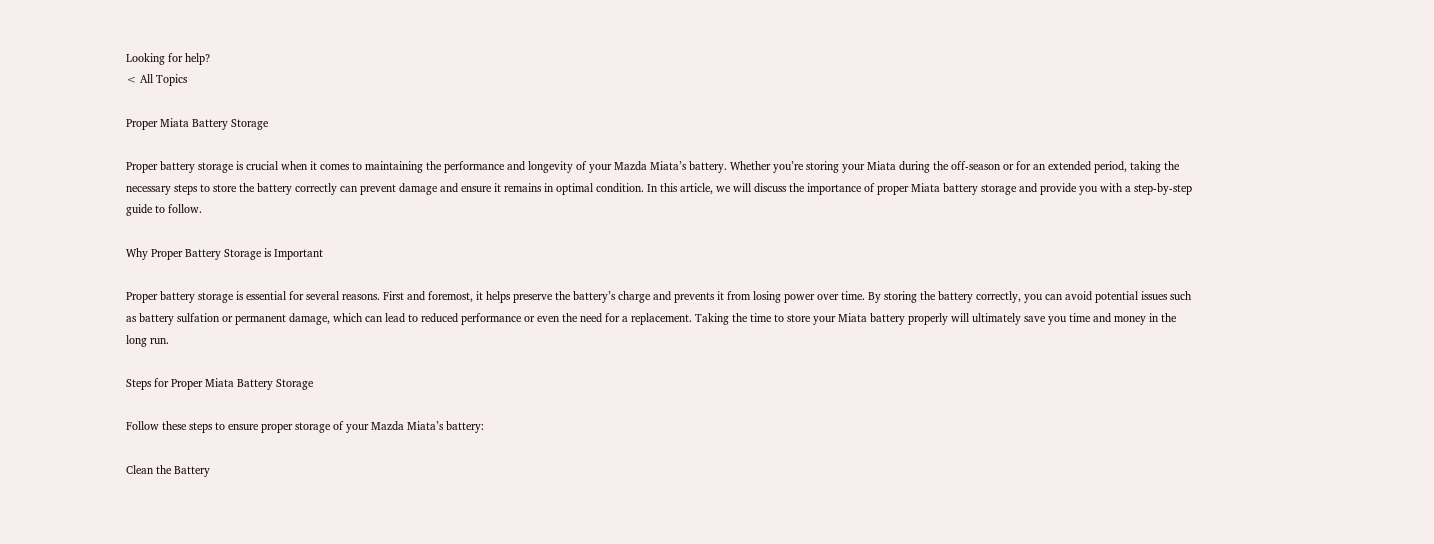Looking for help?
< All Topics

Proper Miata Battery Storage

Proper battery storage is crucial when it comes to maintaining the performance and longevity of your Mazda Miata’s battery. Whether you’re storing your Miata during the off-season or for an extended period, taking the necessary steps to store the battery correctly can prevent damage and ensure it remains in optimal condition. In this article, we will discuss the importance of proper Miata battery storage and provide you with a step-by-step guide to follow.

Why Proper Battery Storage is Important

Proper battery storage is essential for several reasons. First and foremost, it helps preserve the battery’s charge and prevents it from losing power over time. By storing the battery correctly, you can avoid potential issues such as battery sulfation or permanent damage, which can lead to reduced performance or even the need for a replacement. Taking the time to store your Miata battery properly will ultimately save you time and money in the long run.

Steps for Proper Miata Battery Storage

Follow these steps to ensure proper storage of your Mazda Miata’s battery:

Clean the Battery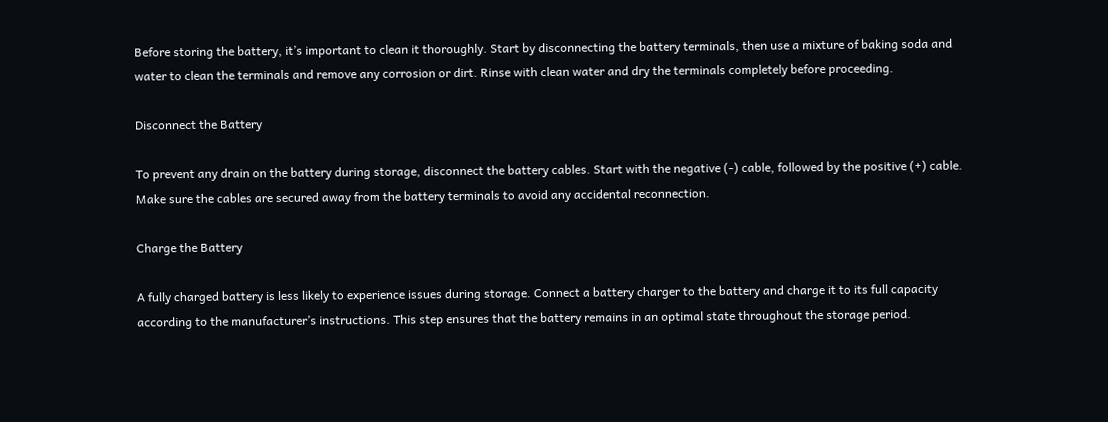Before storing the battery, it’s important to clean it thoroughly. Start by disconnecting the battery terminals, then use a mixture of baking soda and water to clean the terminals and remove any corrosion or dirt. Rinse with clean water and dry the terminals completely before proceeding.

Disconnect the Battery

To prevent any drain on the battery during storage, disconnect the battery cables. Start with the negative (-) cable, followed by the positive (+) cable. Make sure the cables are secured away from the battery terminals to avoid any accidental reconnection.

Charge the Battery

A fully charged battery is less likely to experience issues during storage. Connect a battery charger to the battery and charge it to its full capacity according to the manufacturer’s instructions. This step ensures that the battery remains in an optimal state throughout the storage period.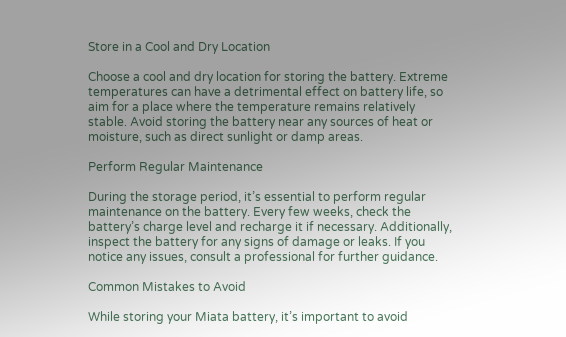Store in a Cool and Dry Location

Choose a cool and dry location for storing the battery. Extreme temperatures can have a detrimental effect on battery life, so aim for a place where the temperature remains relatively stable. Avoid storing the battery near any sources of heat or moisture, such as direct sunlight or damp areas.

Perform Regular Maintenance

During the storage period, it’s essential to perform regular maintenance on the battery. Every few weeks, check the battery’s charge level and recharge it if necessary. Additionally, inspect the battery for any signs of damage or leaks. If you notice any issues, consult a professional for further guidance.

Common Mistakes to Avoid

While storing your Miata battery, it’s important to avoid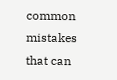common mistakes that can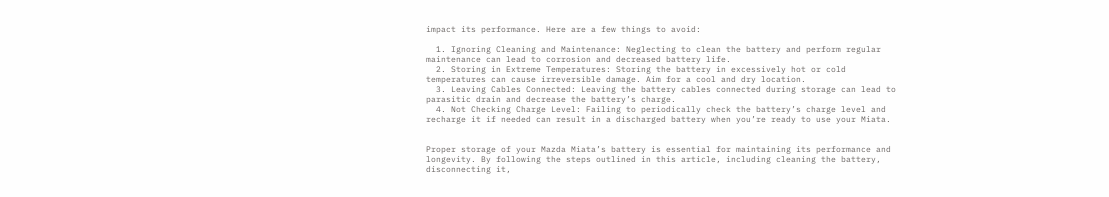impact its performance. Here are a few things to avoid:

  1. Ignoring Cleaning and Maintenance: Neglecting to clean the battery and perform regular maintenance can lead to corrosion and decreased battery life.
  2. Storing in Extreme Temperatures: Storing the battery in excessively hot or cold temperatures can cause irreversible damage. Aim for a cool and dry location.
  3. Leaving Cables Connected: Leaving the battery cables connected during storage can lead to parasitic drain and decrease the battery’s charge.
  4. Not Checking Charge Level: Failing to periodically check the battery’s charge level and recharge it if needed can result in a discharged battery when you’re ready to use your Miata.


Proper storage of your Mazda Miata’s battery is essential for maintaining its performance and longevity. By following the steps outlined in this article, including cleaning the battery, disconnecting it,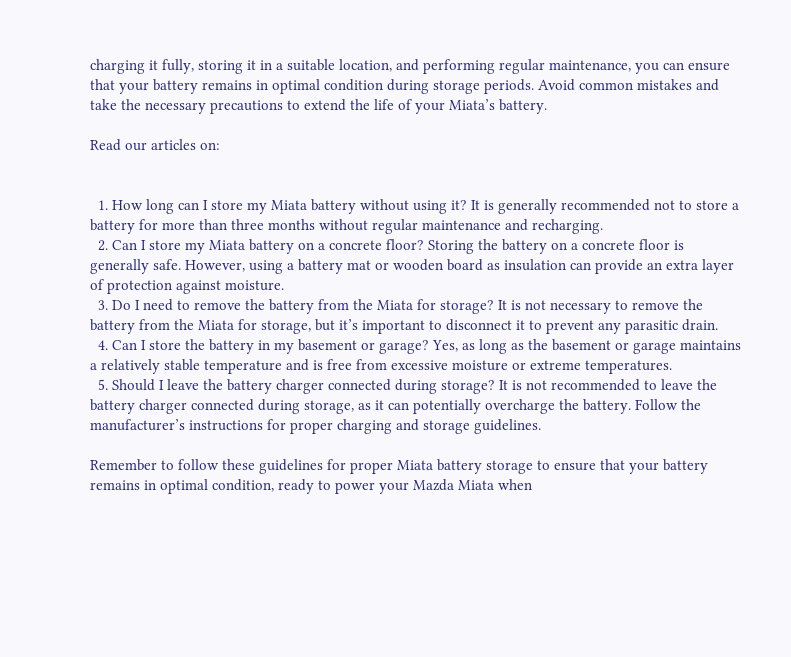charging it fully, storing it in a suitable location, and performing regular maintenance, you can ensure that your battery remains in optimal condition during storage periods. Avoid common mistakes and take the necessary precautions to extend the life of your Miata’s battery.

Read our articles on:


  1. How long can I store my Miata battery without using it? It is generally recommended not to store a battery for more than three months without regular maintenance and recharging.
  2. Can I store my Miata battery on a concrete floor? Storing the battery on a concrete floor is generally safe. However, using a battery mat or wooden board as insulation can provide an extra layer of protection against moisture.
  3. Do I need to remove the battery from the Miata for storage? It is not necessary to remove the battery from the Miata for storage, but it’s important to disconnect it to prevent any parasitic drain.
  4. Can I store the battery in my basement or garage? Yes, as long as the basement or garage maintains a relatively stable temperature and is free from excessive moisture or extreme temperatures.
  5. Should I leave the battery charger connected during storage? It is not recommended to leave the battery charger connected during storage, as it can potentially overcharge the battery. Follow the manufacturer’s instructions for proper charging and storage guidelines.

Remember to follow these guidelines for proper Miata battery storage to ensure that your battery remains in optimal condition, ready to power your Mazda Miata when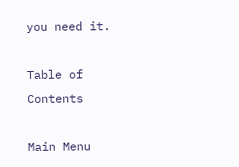you need it.

Table of Contents

Main Menu